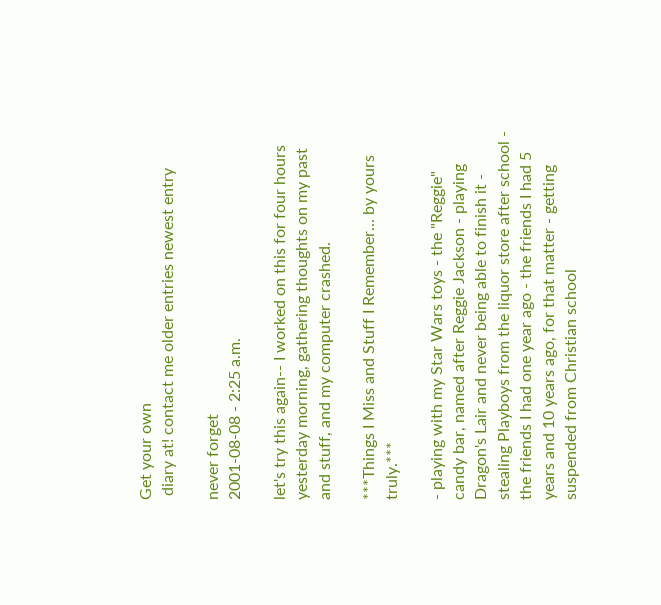Get your own
 diary at! contact me older entries newest entry

never forget
2001-08-08 - 2:25 a.m.

let's try this again-- I worked on this for four hours yesterday morning, gathering thoughts on my past and stuff, and my computer crashed.

***Things I Miss and Stuff I Remember... by yours truly.***

- playing with my Star Wars toys - the "Reggie" candy bar, named after Reggie Jackson - playing Dragon's Lair and never being able to finish it - stealing Playboys from the liquor store after school - the friends I had one year ago - the friends I had 5 years and 10 years ago, for that matter - getting suspended from Christian school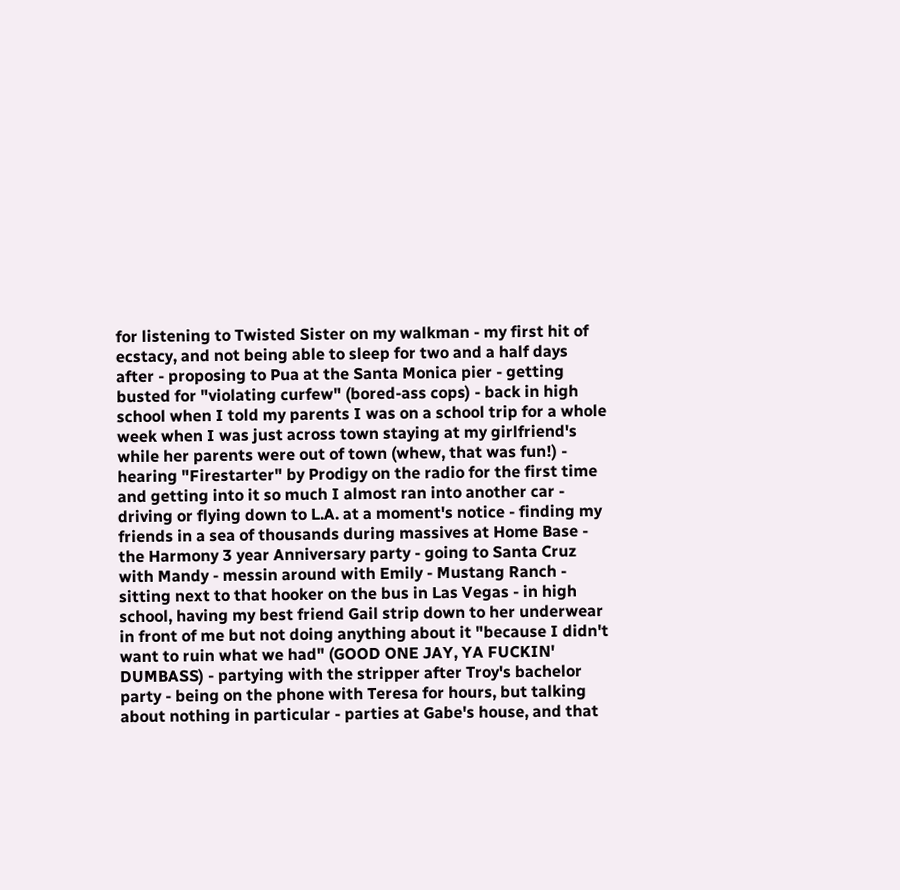for listening to Twisted Sister on my walkman - my first hit of ecstacy, and not being able to sleep for two and a half days after - proposing to Pua at the Santa Monica pier - getting busted for "violating curfew" (bored-ass cops) - back in high school when I told my parents I was on a school trip for a whole week when I was just across town staying at my girlfriend's while her parents were out of town (whew, that was fun!) - hearing "Firestarter" by Prodigy on the radio for the first time and getting into it so much I almost ran into another car - driving or flying down to L.A. at a moment's notice - finding my friends in a sea of thousands during massives at Home Base - the Harmony 3 year Anniversary party - going to Santa Cruz with Mandy - messin around with Emily - Mustang Ranch - sitting next to that hooker on the bus in Las Vegas - in high school, having my best friend Gail strip down to her underwear in front of me but not doing anything about it "because I didn't want to ruin what we had" (GOOD ONE JAY, YA FUCKIN' DUMBASS) - partying with the stripper after Troy's bachelor party - being on the phone with Teresa for hours, but talking about nothing in particular - parties at Gabe's house, and that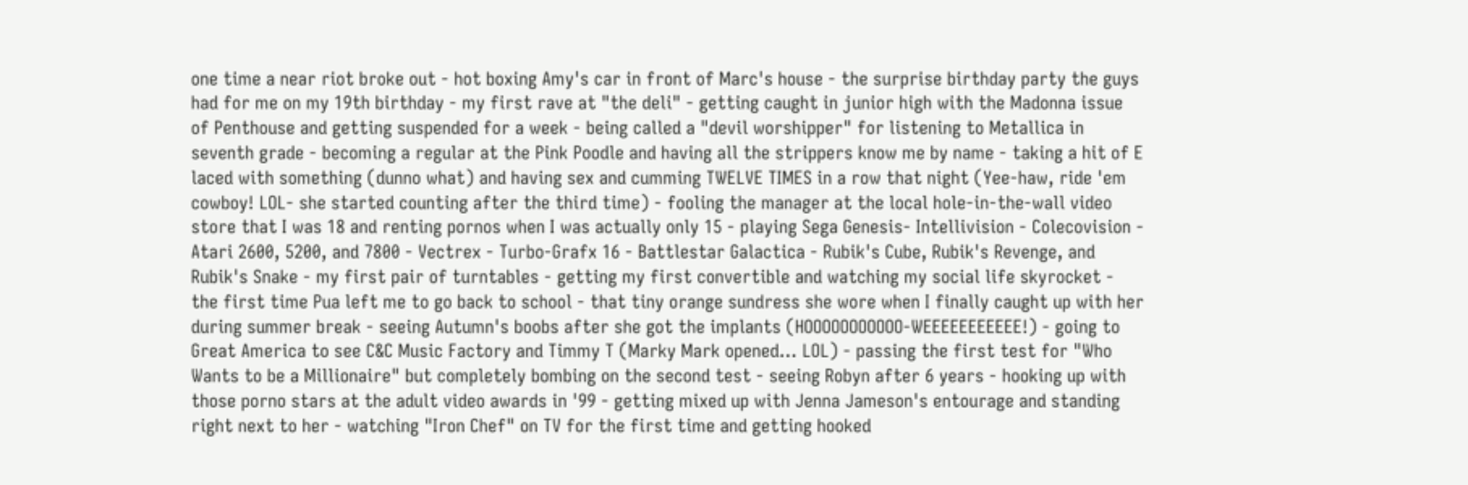one time a near riot broke out - hot boxing Amy's car in front of Marc's house - the surprise birthday party the guys had for me on my 19th birthday - my first rave at "the deli" - getting caught in junior high with the Madonna issue of Penthouse and getting suspended for a week - being called a "devil worshipper" for listening to Metallica in seventh grade - becoming a regular at the Pink Poodle and having all the strippers know me by name - taking a hit of E laced with something (dunno what) and having sex and cumming TWELVE TIMES in a row that night (Yee-haw, ride 'em cowboy! LOL- she started counting after the third time) - fooling the manager at the local hole-in-the-wall video store that I was 18 and renting pornos when I was actually only 15 - playing Sega Genesis- Intellivision - Colecovision - Atari 2600, 5200, and 7800 - Vectrex - Turbo-Grafx 16 - Battlestar Galactica - Rubik's Cube, Rubik's Revenge, and Rubik's Snake - my first pair of turntables - getting my first convertible and watching my social life skyrocket - the first time Pua left me to go back to school - that tiny orange sundress she wore when I finally caught up with her during summer break - seeing Autumn's boobs after she got the implants (HOOOOOOOOOOO-WEEEEEEEEEEE!) - going to Great America to see C&C Music Factory and Timmy T (Marky Mark opened... LOL) - passing the first test for "Who Wants to be a Millionaire" but completely bombing on the second test - seeing Robyn after 6 years - hooking up with those porno stars at the adult video awards in '99 - getting mixed up with Jenna Jameson's entourage and standing right next to her - watching "Iron Chef" on TV for the first time and getting hooked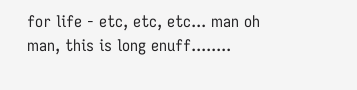for life - etc, etc, etc... man oh man, this is long enuff........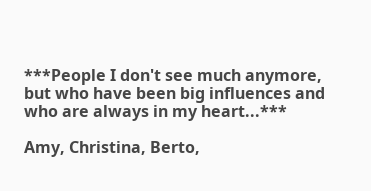***People I don't see much anymore, but who have been big influences and who are always in my heart...***

Amy, Christina, Berto,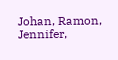Johan, Ramon, Jennifer,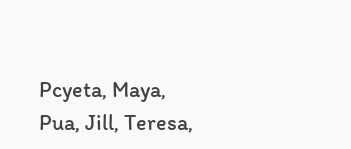Pcyeta, Maya, Pua, Jill, Teresa,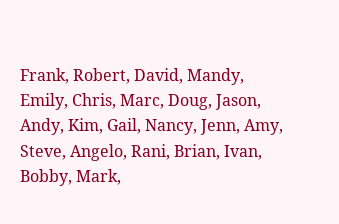Frank, Robert, David, Mandy, Emily, Chris, Marc, Doug, Jason, Andy, Kim, Gail, Nancy, Jenn, Amy, Steve, Angelo, Rani, Brian, Ivan, Bobby, Mark,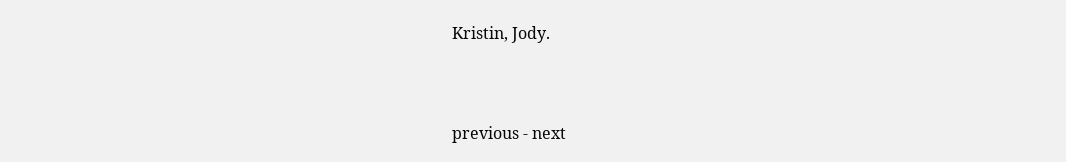Kristin, Jody.


previous - next